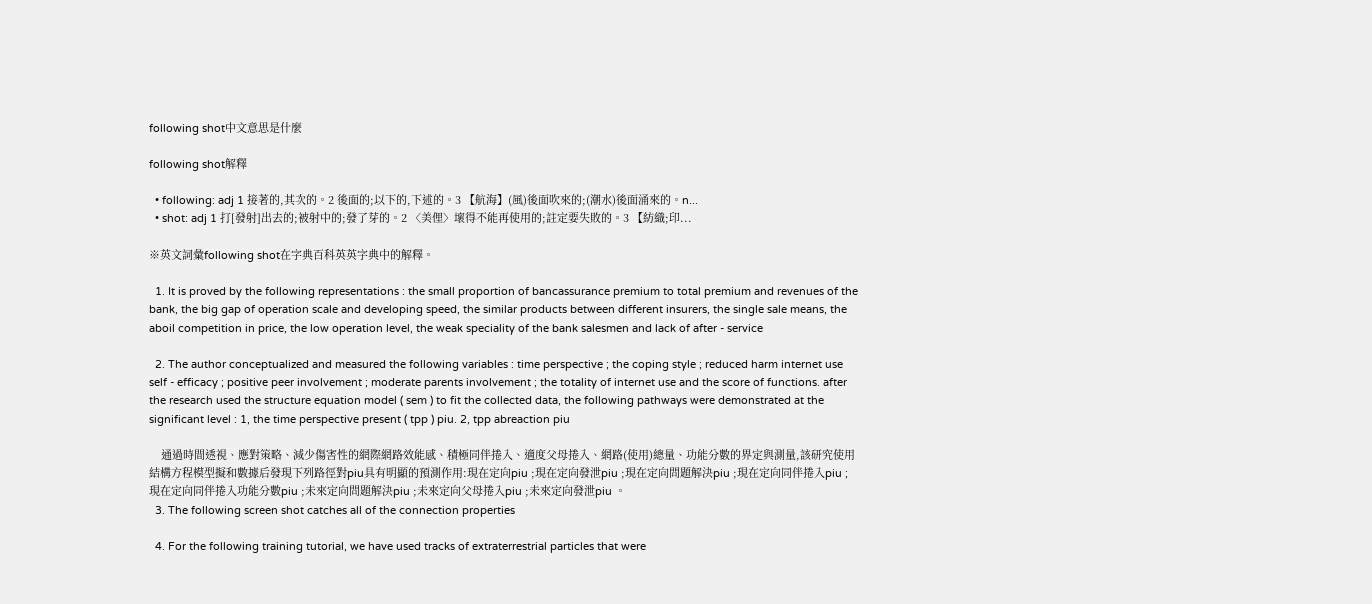following shot中文意思是什麼

following shot解釋

  • following: adj 1 接著的,其次的。2 後面的;以下的,下述的。3 【航海】(風)後面吹來的;(潮水)後面涌來的。n...
  • shot: adj 1 打[發射]出去的;被射中的;發了芽的。2 〈美俚〉壞得不能再使用的;註定要失敗的。3 【紡織;印...

※英文詞彙following shot在字典百科英英字典中的解釋。

  1. It is proved by the following representations : the small proportion of bancassurance premium to total premium and revenues of the bank, the big gap of operation scale and developing speed, the similar products between different insurers, the single sale means, the aboil competition in price, the low operation level, the weak speciality of the bank salesmen and lack of after - service

  2. The author conceptualized and measured the following variables : time perspective ; the coping style ; reduced harm internet use self - efficacy ; positive peer involvement ; moderate parents involvement ; the totality of internet use and the score of functions. after the research used the structure equation model ( sem ) to fit the collected data, the following pathways were demonstrated at the significant level : 1, the time perspective present ( tpp ) piu. 2, tpp abreaction piu

    通過時間透視、應對策略、減少傷害性的網際網路效能感、積極同伴捲入、適度父母捲入、網路(使用)總量、功能分數的界定與測量,該研究使用結構方程模型擬和數據后發現下列路徑對piu具有明顯的預測作用:現在定向piu ;現在定向發泄piu ;現在定向問題解決piu ;現在定向同伴捲入piu ;現在定向同伴捲入功能分數piu ;未來定向問題解決piu ;未來定向父母捲入piu ;未來定向發泄piu 。
  3. The following screen shot catches all of the connection properties

  4. For the following training tutorial, we have used tracks of extraterrestrial particles that were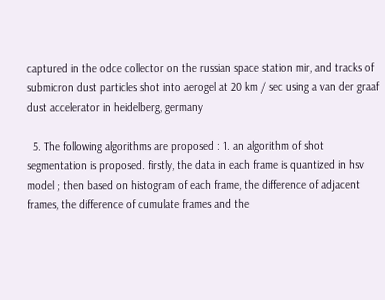captured in the odce collector on the russian space station mir, and tracks of submicron dust particles shot into aerogel at 20 km / sec using a van der graaf dust accelerator in heidelberg, germany

  5. The following algorithms are proposed : 1. an algorithm of shot segmentation is proposed. firstly, the data in each frame is quantized in hsv model ; then based on histogram of each frame, the difference of adjacent frames, the difference of cumulate frames and the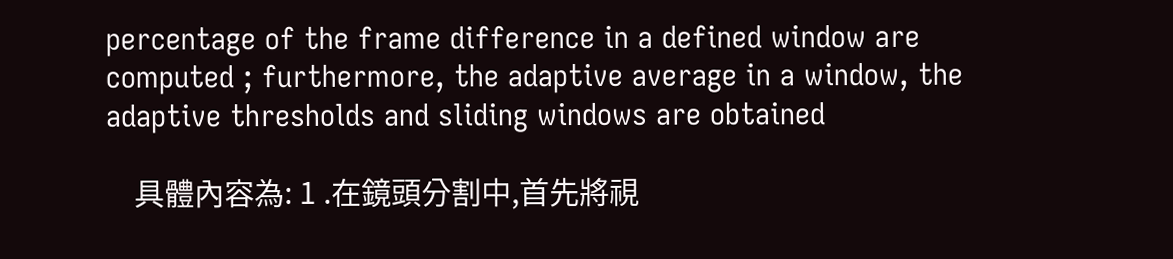percentage of the frame difference in a defined window are computed ; furthermore, the adaptive average in a window, the adaptive thresholds and sliding windows are obtained

    具體內容為: 1 .在鏡頭分割中,首先將視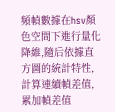頻幀數據在hsv顏色空間下進行量化降維,隨后依據直方圖的統計特性,計算連續幀差值,累加幀差值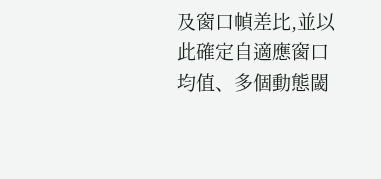及窗口幀差比,並以此確定自適應窗口均值、多個動態閾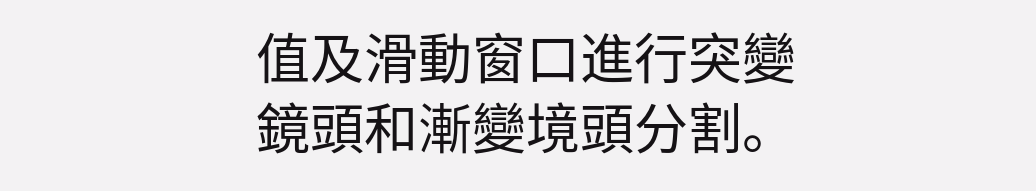值及滑動窗口進行突變鏡頭和漸變境頭分割。